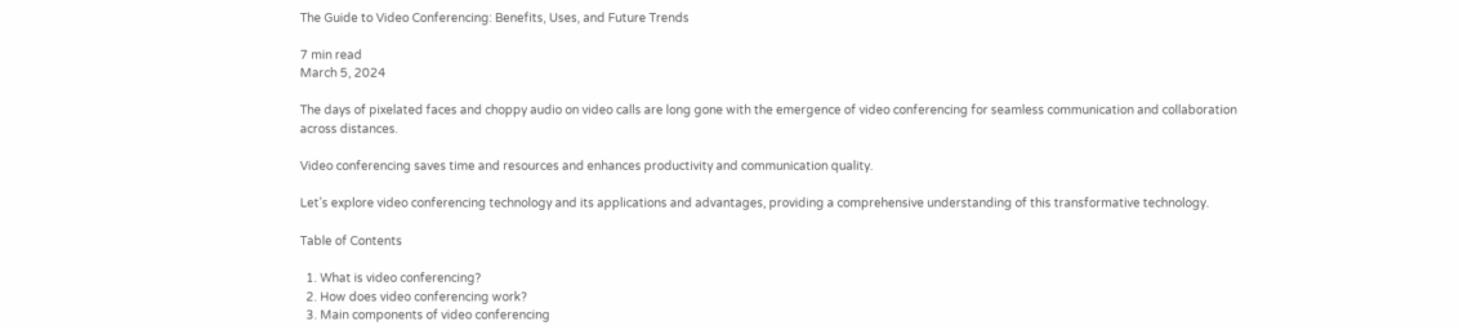The Guide to Video Conferencing: Benefits, Uses, and Future Trends

7 min read
March 5, 2024

The days of pixelated faces and choppy audio on video calls are long gone with the emergence of video conferencing for seamless communication and collaboration across distances.

Video conferencing saves time and resources and enhances productivity and communication quality.

Let’s explore video conferencing technology and its applications and advantages, providing a comprehensive understanding of this transformative technology.

Table of Contents

  1. What is video conferencing?
  2. How does video conferencing work?
  3. Main components of video conferencing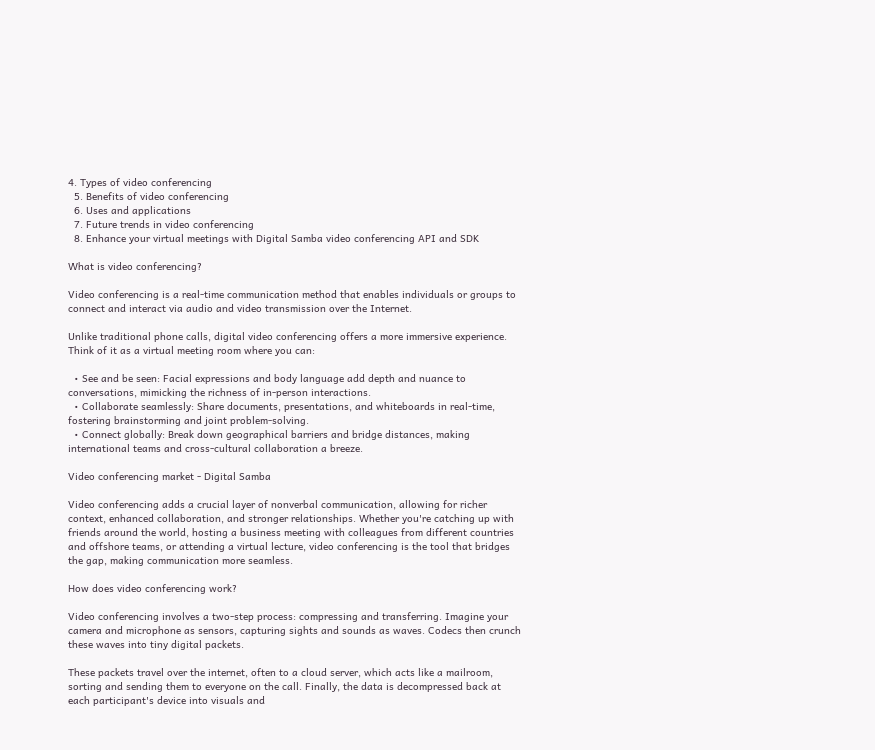4. Types of video conferencing
  5. Benefits of video conferencing
  6. Uses and applications
  7. Future trends in video conferencing
  8. Enhance your virtual meetings with Digital Samba video conferencing API and SDK

What is video conferencing?

Video conferencing is a real-time communication method that enables individuals or groups to connect and interact via audio and video transmission over the Internet.

Unlike traditional phone calls, digital video conferencing offers a more immersive experience. Think of it as a virtual meeting room where you can:

  • See and be seen: Facial expressions and body language add depth and nuance to conversations, mimicking the richness of in-person interactions.
  • Collaborate seamlessly: Share documents, presentations, and whiteboards in real-time, fostering brainstorming and joint problem-solving.
  • Connect globally: Break down geographical barriers and bridge distances, making international teams and cross-cultural collaboration a breeze.

Video conferencing market - Digital Samba

Video conferencing adds a crucial layer of nonverbal communication, allowing for richer context, enhanced collaboration, and stronger relationships. Whether you're catching up with friends around the world, hosting a business meeting with colleagues from different countries and offshore teams, or attending a virtual lecture, video conferencing is the tool that bridges the gap, making communication more seamless.

How does video conferencing work?

Video conferencing involves a two-step process: compressing and transferring. Imagine your camera and microphone as sensors, capturing sights and sounds as waves. Codecs then crunch these waves into tiny digital packets.

These packets travel over the internet, often to a cloud server, which acts like a mailroom, sorting and sending them to everyone on the call. Finally, the data is decompressed back at each participant's device into visuals and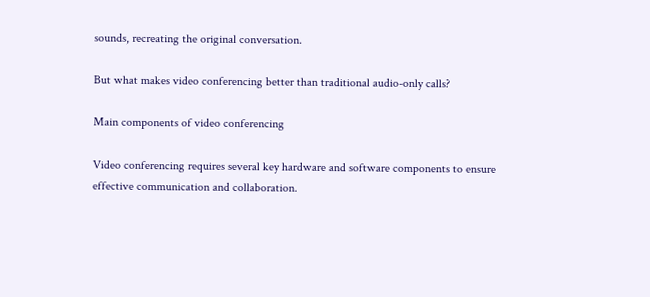sounds, recreating the original conversation.

But what makes video conferencing better than traditional audio-only calls?

Main components of video conferencing

Video conferencing requires several key hardware and software components to ensure effective communication and collaboration.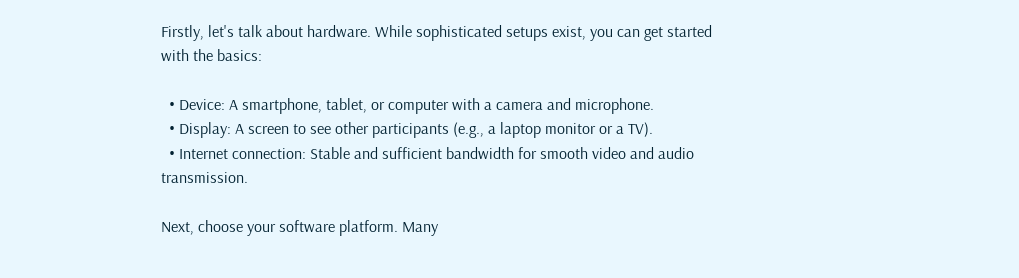Firstly, let's talk about hardware. While sophisticated setups exist, you can get started with the basics:

  • Device: A smartphone, tablet, or computer with a camera and microphone.
  • Display: A screen to see other participants (e.g., a laptop monitor or a TV).
  • Internet connection: Stable and sufficient bandwidth for smooth video and audio transmission.

Next, choose your software platform. Many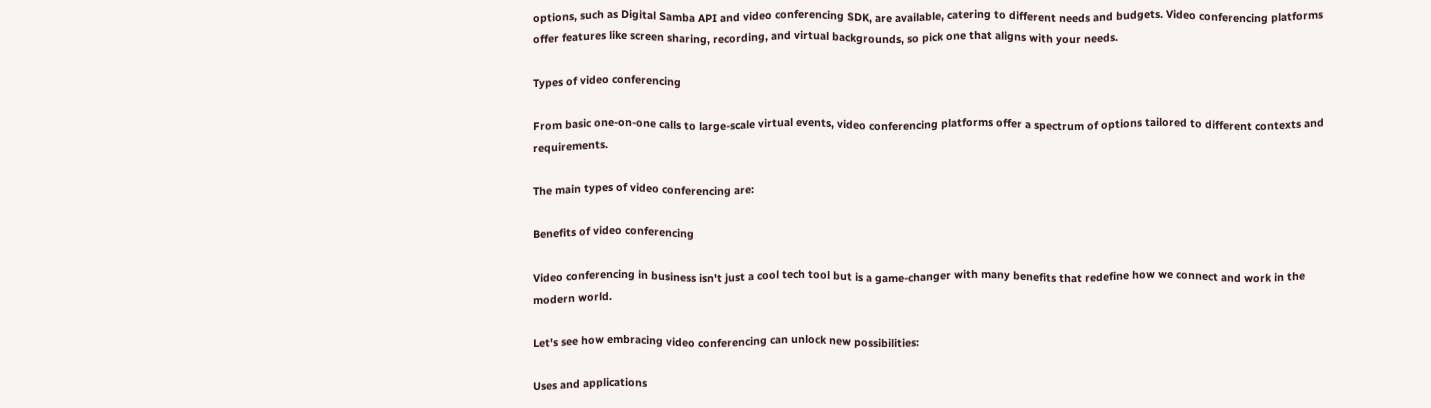options, such as Digital Samba API and video conferencing SDK, are available, catering to different needs and budgets. Video conferencing platforms offer features like screen sharing, recording, and virtual backgrounds, so pick one that aligns with your needs.

Types of video conferencing

From basic one-on-one calls to large-scale virtual events, video conferencing platforms offer a spectrum of options tailored to different contexts and requirements.

The main types of video conferencing are:

Benefits of video conferencing

Video conferencing in business isn't just a cool tech tool but is a game-changer with many benefits that redefine how we connect and work in the modern world.

Let's see how embracing video conferencing can unlock new possibilities:

Uses and applications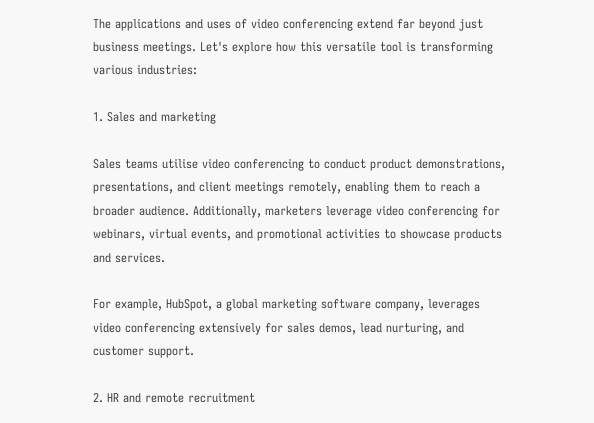The applications and uses of video conferencing extend far beyond just business meetings. Let's explore how this versatile tool is transforming various industries:

1. Sales and marketing

Sales teams utilise video conferencing to conduct product demonstrations, presentations, and client meetings remotely, enabling them to reach a broader audience. Additionally, marketers leverage video conferencing for webinars, virtual events, and promotional activities to showcase products and services.

For example, HubSpot, a global marketing software company, leverages video conferencing extensively for sales demos, lead nurturing, and customer support.

2. HR and remote recruitment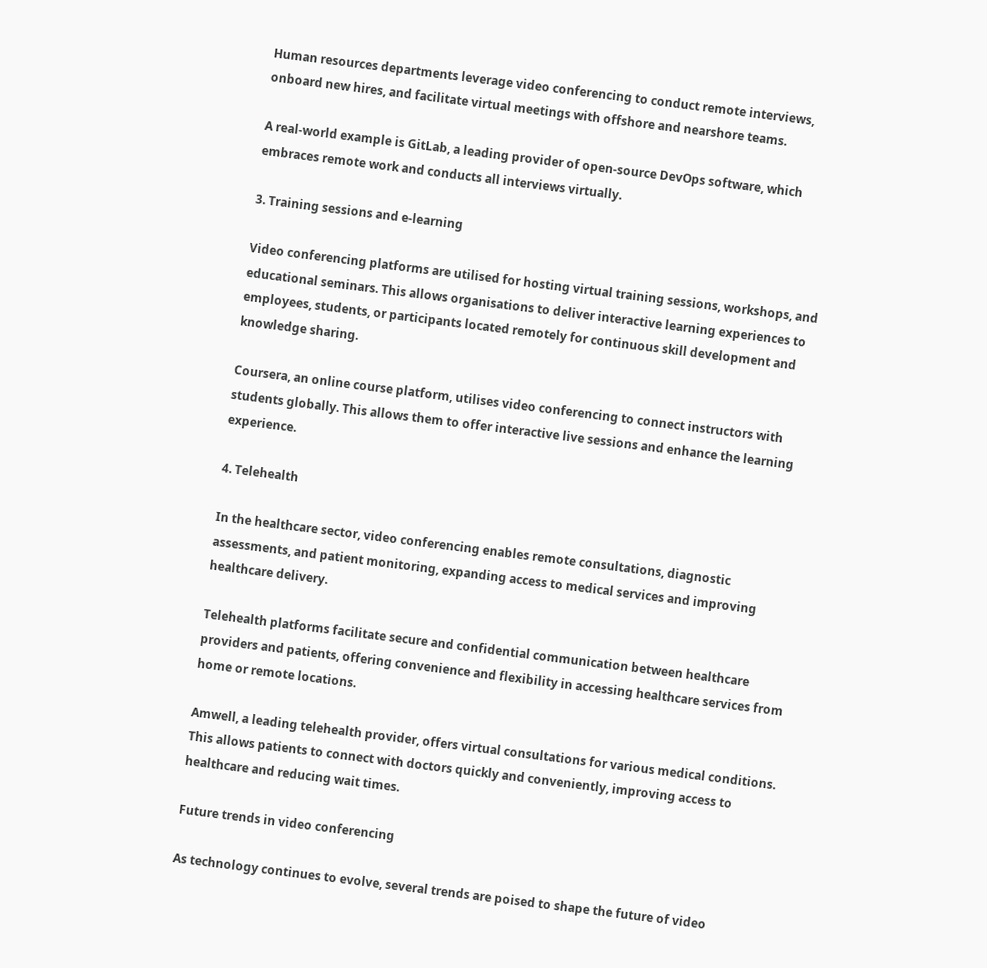Human resources departments leverage video conferencing to conduct remote interviews, onboard new hires, and facilitate virtual meetings with offshore and nearshore teams.

A real-world example is GitLab, a leading provider of open-source DevOps software, which embraces remote work and conducts all interviews virtually.

3. Training sessions and e-learning

Video conferencing platforms are utilised for hosting virtual training sessions, workshops, and educational seminars. This allows organisations to deliver interactive learning experiences to employees, students, or participants located remotely for continuous skill development and knowledge sharing.

Coursera, an online course platform, utilises video conferencing to connect instructors with students globally. This allows them to offer interactive live sessions and enhance the learning experience.

4. Telehealth

In the healthcare sector, video conferencing enables remote consultations, diagnostic assessments, and patient monitoring, expanding access to medical services and improving healthcare delivery.

Telehealth platforms facilitate secure and confidential communication between healthcare providers and patients, offering convenience and flexibility in accessing healthcare services from home or remote locations.

Amwell, a leading telehealth provider, offers virtual consultations for various medical conditions. This allows patients to connect with doctors quickly and conveniently, improving access to healthcare and reducing wait times.

Future trends in video conferencing

As technology continues to evolve, several trends are poised to shape the future of video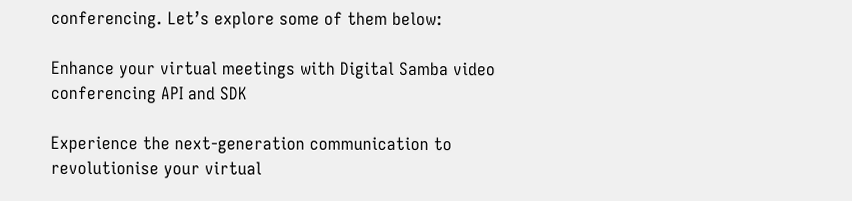conferencing. Let’s explore some of them below:

Enhance your virtual meetings with Digital Samba video conferencing API and SDK

Experience the next-generation communication to revolutionise your virtual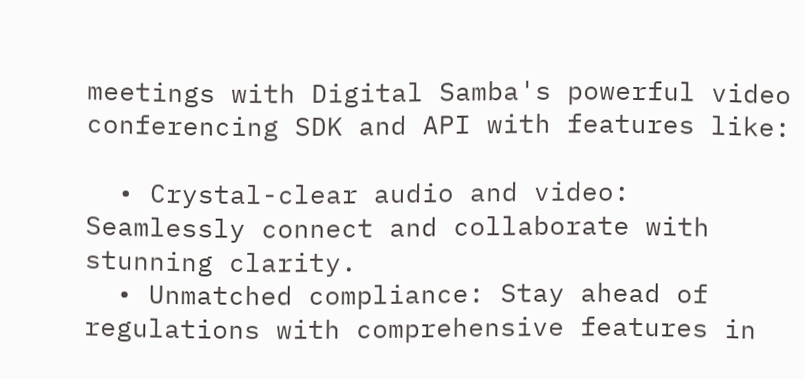meetings with Digital Samba's powerful video conferencing SDK and API with features like:

  • Crystal-clear audio and video: Seamlessly connect and collaborate with stunning clarity.
  • Unmatched compliance: Stay ahead of regulations with comprehensive features in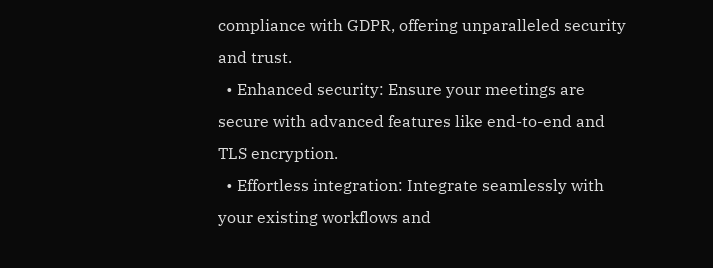compliance with GDPR, offering unparalleled security and trust.
  • Enhanced security: Ensure your meetings are secure with advanced features like end-to-end and TLS encryption.
  • Effortless integration: Integrate seamlessly with your existing workflows and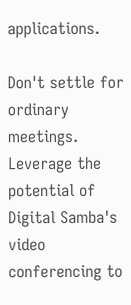applications.

Don't settle for ordinary meetings. Leverage the potential of Digital Samba's video conferencing to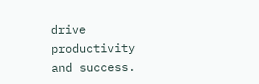drive productivity and success.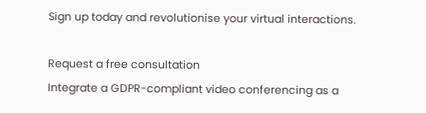Sign up today and revolutionise your virtual interactions.

Request a free consultation
Integrate a GDPR-compliant video conferencing as a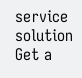service solution
Get a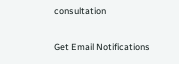consultation

Get Email Notifications